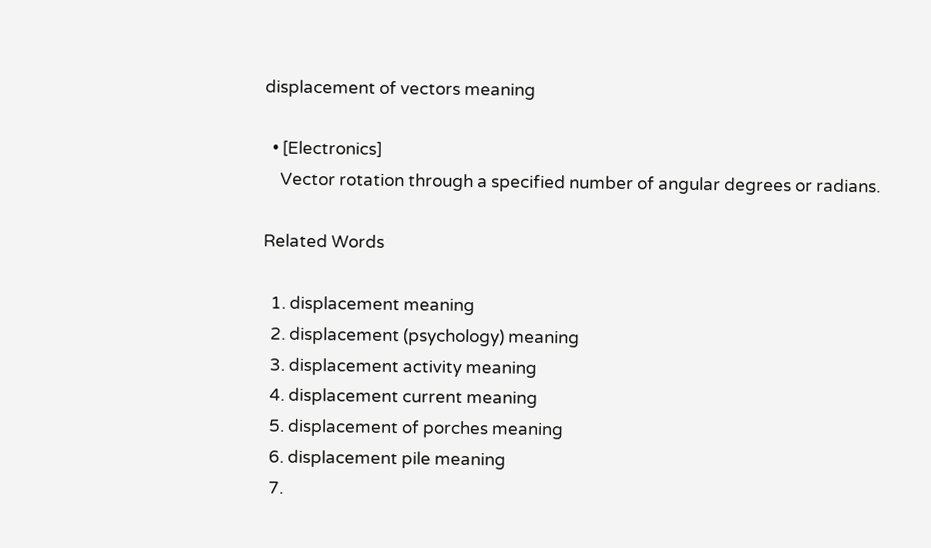displacement of vectors meaning

  • [Electronics]
    Vector rotation through a specified number of angular degrees or radians.

Related Words

  1. displacement meaning
  2. displacement (psychology) meaning
  3. displacement activity meaning
  4. displacement current meaning
  5. displacement of porches meaning
  6. displacement pile meaning
  7.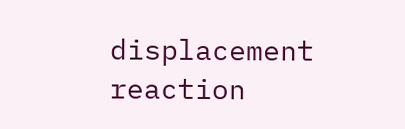displacement reaction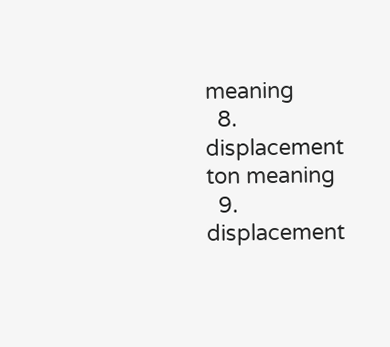meaning
  8. displacement ton meaning
  9. displacement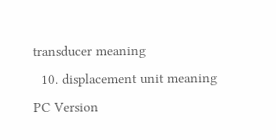transducer meaning
  10. displacement unit meaning
PC Version